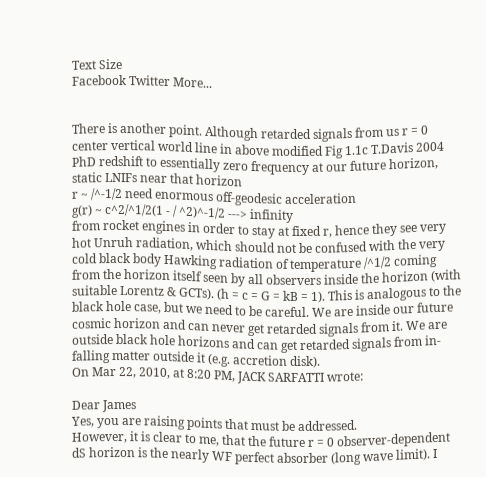Text Size
Facebook Twitter More...


There is another point. Although retarded signals from us r = 0 center vertical world line in above modified Fig 1.1c T.Davis 2004 PhD redshift to essentially zero frequency at our future horizon, static LNIFs near that horizon
r ~ /^-1/2 need enormous off-geodesic acceleration
g(r) ~ c^2/^1/2(1 - / ^2)^-1/2 ---> infinity
from rocket engines in order to stay at fixed r, hence they see very hot Unruh radiation, which should not be confused with the very cold black body Hawking radiation of temperature /^1/2 coming from the horizon itself seen by all observers inside the horizon (with suitable Lorentz & GCTs). (h = c = G = kB = 1). This is analogous to the black hole case, but we need to be careful. We are inside our future cosmic horizon and can never get retarded signals from it. We are outside black hole horizons and can get retarded signals from in-falling matter outside it (e.g. accretion disk).
On Mar 22, 2010, at 8:20 PM, JACK SARFATTI wrote:

Dear James
Yes, you are raising points that must be addressed.
However, it is clear to me, that the future r = 0 observer-dependent  dS horizon is the nearly WF perfect absorber (long wave limit). I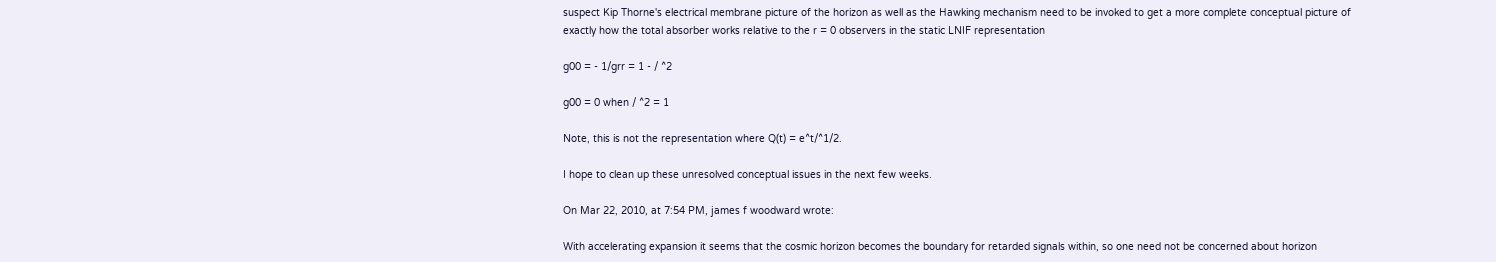suspect Kip Thorne's electrical membrane picture of the horizon as well as the Hawking mechanism need to be invoked to get a more complete conceptual picture of exactly how the total absorber works relative to the r = 0 observers in the static LNIF representation

g00 = - 1/grr = 1 - / ^2

g00 = 0 when / ^2 = 1

Note, this is not the representation where Q(t) = e^t/^1/2.

I hope to clean up these unresolved conceptual issues in the next few weeks.

On Mar 22, 2010, at 7:54 PM, james f woodward wrote:

With accelerating expansion it seems that the cosmic horizon becomes the boundary for retarded signals within, so one need not be concerned about horizon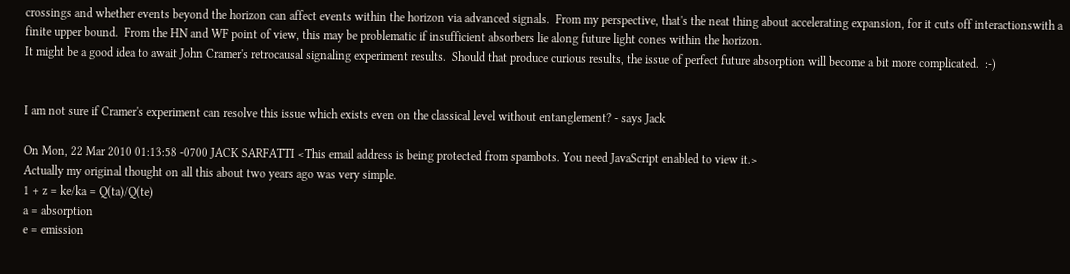crossings and whether events beyond the horizon can affect events within the horizon via advanced signals.  From my perspective, that's the neat thing about accelerating expansion, for it cuts off interactionswith a finite upper bound.  From the HN and WF point of view, this may be problematic if insufficient absorbers lie along future light cones within the horizon.
It might be a good idea to await John Cramer's retrocausal signaling experiment results.  Should that produce curious results, the issue of perfect future absorption will become a bit more complicated.  :-)


I am not sure if Cramer's experiment can resolve this issue which exists even on the classical level without entanglement? - says Jack

On Mon, 22 Mar 2010 01:13:58 -0700 JACK SARFATTI <This email address is being protected from spambots. You need JavaScript enabled to view it.>
Actually my original thought on all this about two years ago was very simple.
1 + z = ke/ka = Q(ta)/Q(te)
a = absorption
e = emission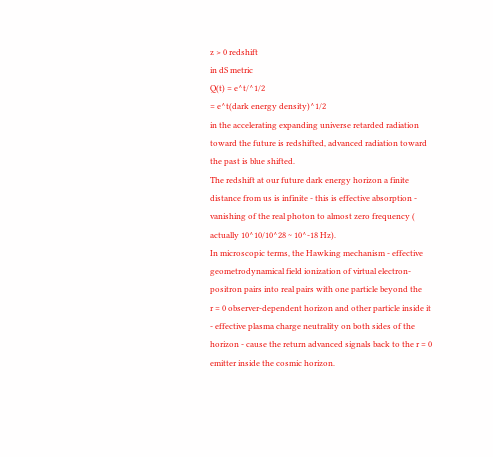z > 0 redshift
in dS metric
Q(t) = e^t/^1/2
= e^t(dark energy density)^1/2
in the accelerating expanding universe retarded radiation toward the future is redshifted, advanced radiation toward the past is blue shifted.
The redshift at our future dark energy horizon a finite distance from us is infinite - this is effective absorption - vanishing of the real photon to almost zero frequency ( actually 10^10/10^28 ~ 10^-18 Hz).
In microscopic terms, the Hawking mechanism - effective  geometrodynamical field ionization of virtual electron-positron pairs into real pairs with one particle beyond the
r = 0 observer-dependent horizon and other particle inside it - effective plasma charge neutrality on both sides of the horizon - cause the return advanced signals back to the r = 0 emitter inside the cosmic horizon.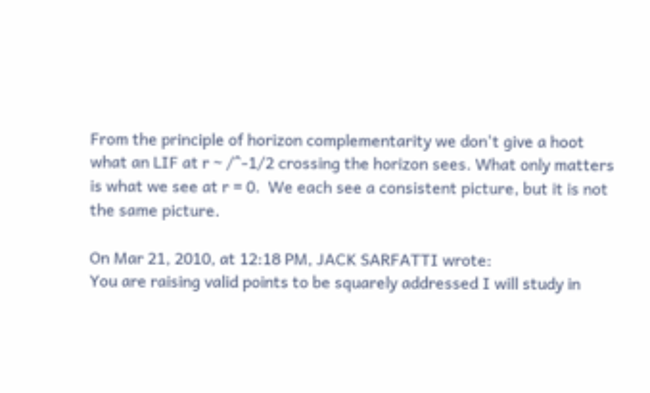From the principle of horizon complementarity we don't give a hoot what an LIF at r ~ /^-1/2 crossing the horizon sees. What only matters is what we see at r = 0.  We each see a consistent picture, but it is not the same picture.

On Mar 21, 2010, at 12:18 PM, JACK SARFATTI wrote:
You are raising valid points to be squarely addressed I will study in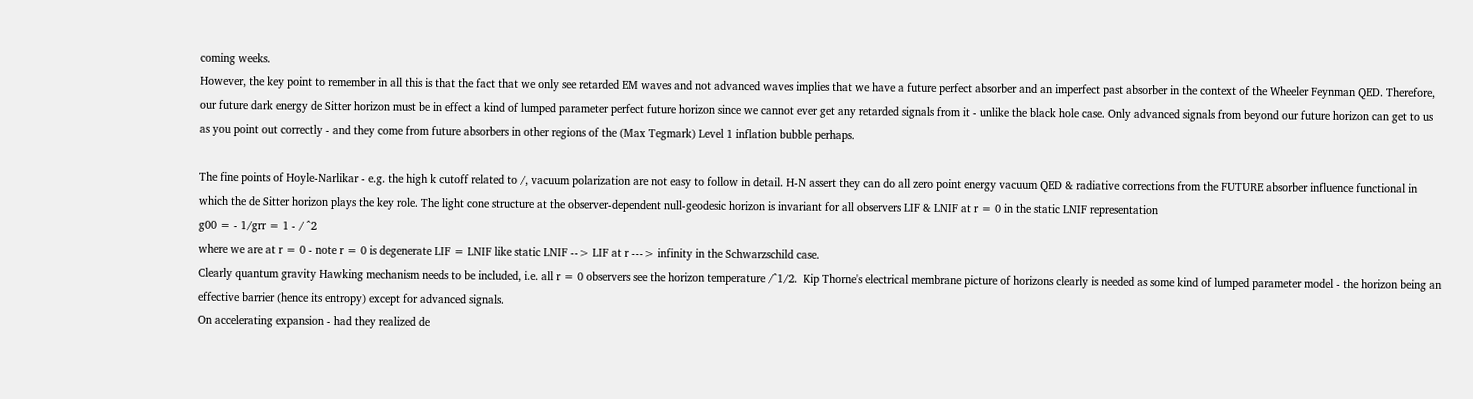coming weeks.
However, the key point to remember in all this is that the fact that we only see retarded EM waves and not advanced waves implies that we have a future perfect absorber and an imperfect past absorber in the context of the Wheeler Feynman QED. Therefore, our future dark energy de Sitter horizon must be in effect a kind of lumped parameter perfect future horizon since we cannot ever get any retarded signals from it - unlike the black hole case. Only advanced signals from beyond our future horizon can get to us as you point out correctly - and they come from future absorbers in other regions of the (Max Tegmark) Level 1 inflation bubble perhaps.

The fine points of Hoyle-Narlikar - e.g. the high k cutoff related to /, vacuum polarization are not easy to follow in detail. H-N assert they can do all zero point energy vacuum QED & radiative corrections from the FUTURE absorber influence functional in which the de Sitter horizon plays the key role. The light cone structure at the observer-dependent null-geodesic horizon is invariant for all observers LIF & LNIF at r = 0 in the static LNIF representation
g00 = - 1/grr = 1 - / ^2
where we are at r = 0 - note r = 0 is degenerate LIF = LNIF like static LNIF --> LIF at r ---> infinity in the Schwarzschild case.
Clearly quantum gravity Hawking mechanism needs to be included, i.e. all r = 0 observers see the horizon temperature /^1/2.  Kip Thorne's electrical membrane picture of horizons clearly is needed as some kind of lumped parameter model - the horizon being an effective barrier (hence its entropy) except for advanced signals.
On accelerating expansion - had they realized de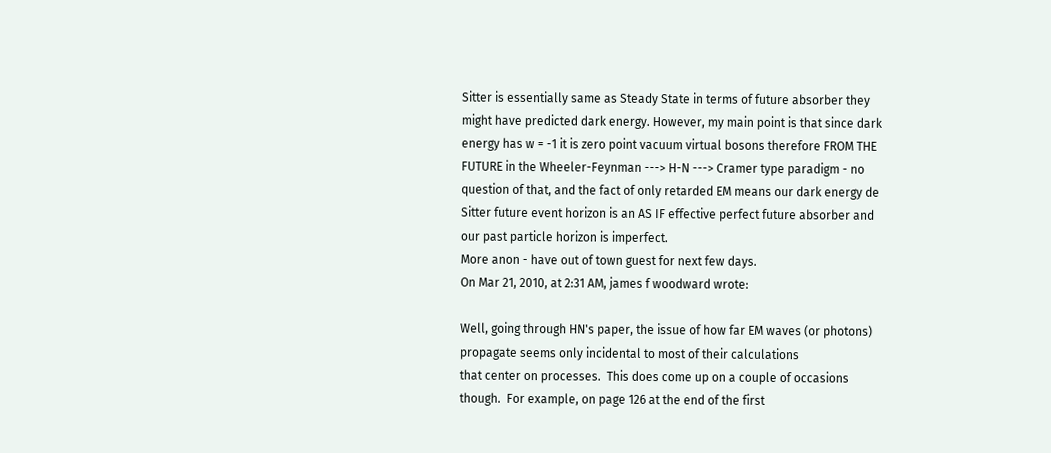Sitter is essentially same as Steady State in terms of future absorber they might have predicted dark energy. However, my main point is that since dark energy has w = -1 it is zero point vacuum virtual bosons therefore FROM THE FUTURE in the Wheeler-Feynman ---> H-N ---> Cramer type paradigm - no question of that, and the fact of only retarded EM means our dark energy de Sitter future event horizon is an AS IF effective perfect future absorber and our past particle horizon is imperfect.
More anon - have out of town guest for next few days.
On Mar 21, 2010, at 2:31 AM, james f woodward wrote:

Well, going through HN's paper, the issue of how far EM waves (or photons) propagate seems only incidental to most of their calculations
that center on processes.  This does come up on a couple of occasions
though.  For example, on page 126 at the end of the first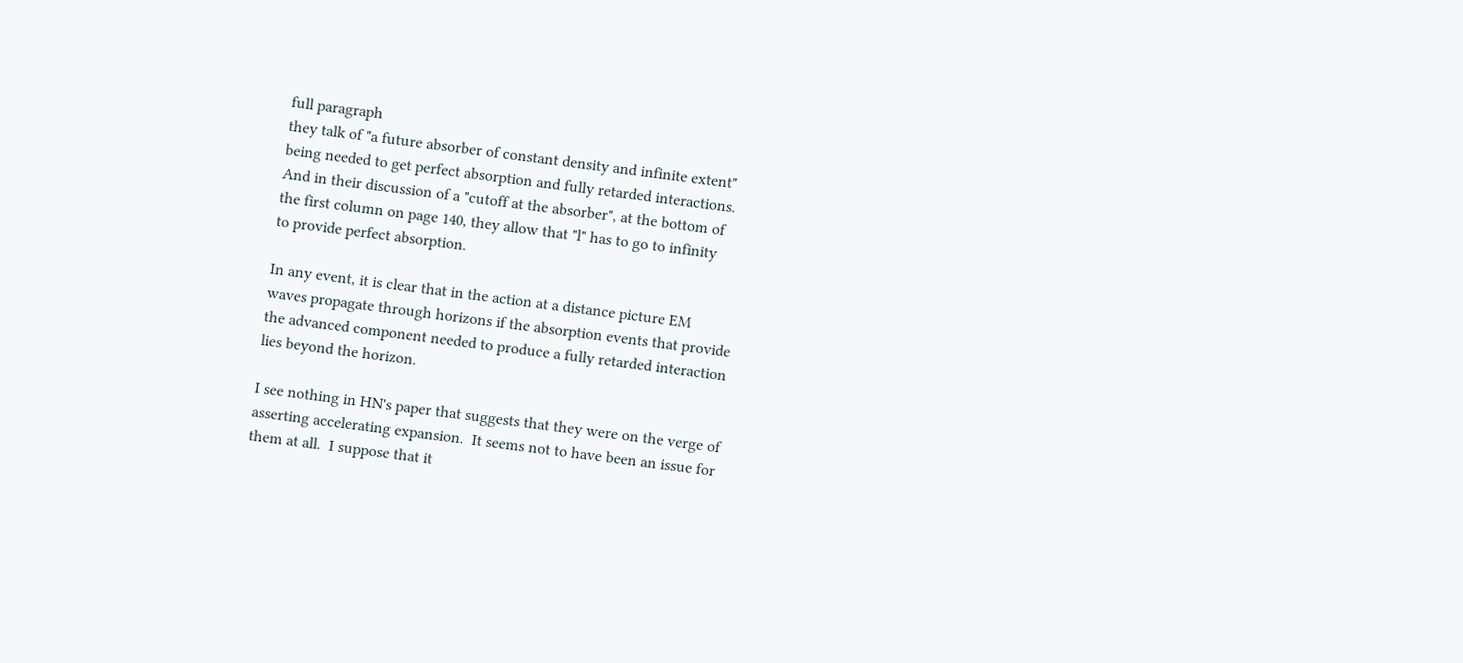full paragraph
they talk of "a future absorber of constant density and infinite extent"
being needed to get perfect absorption and fully retarded interactions.
And in their discussion of a "cutoff at the absorber", at the bottom of
the first column on page 140, they allow that "l" has to go to infinity
to provide perfect absorption.

In any event, it is clear that in the action at a distance picture EM
waves propagate through horizons if the absorption events that provide
the advanced component needed to produce a fully retarded interaction
lies beyond the horizon.

I see nothing in HN's paper that suggests that they were on the verge of
asserting accelerating expansion.  It seems not to have been an issue for
them at all.  I suppose that it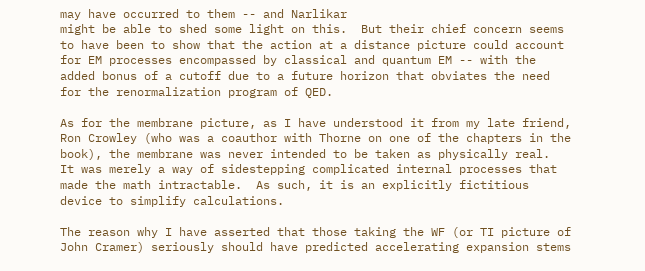may have occurred to them -- and Narlikar
might be able to shed some light on this.  But their chief concern seems
to have been to show that the action at a distance picture could account
for EM processes encompassed by classical and quantum EM -- with the
added bonus of a cutoff due to a future horizon that obviates the need
for the renormalization program of QED.

As for the membrane picture, as I have understood it from my late friend,
Ron Crowley (who was a coauthor with Thorne on one of the chapters in the
book), the membrane was never intended to be taken as physically real.
It was merely a way of sidestepping complicated internal processes that
made the math intractable.  As such, it is an explicitly fictitious
device to simplify calculations.

The reason why I have asserted that those taking the WF (or TI picture of
John Cramer) seriously should have predicted accelerating expansion stems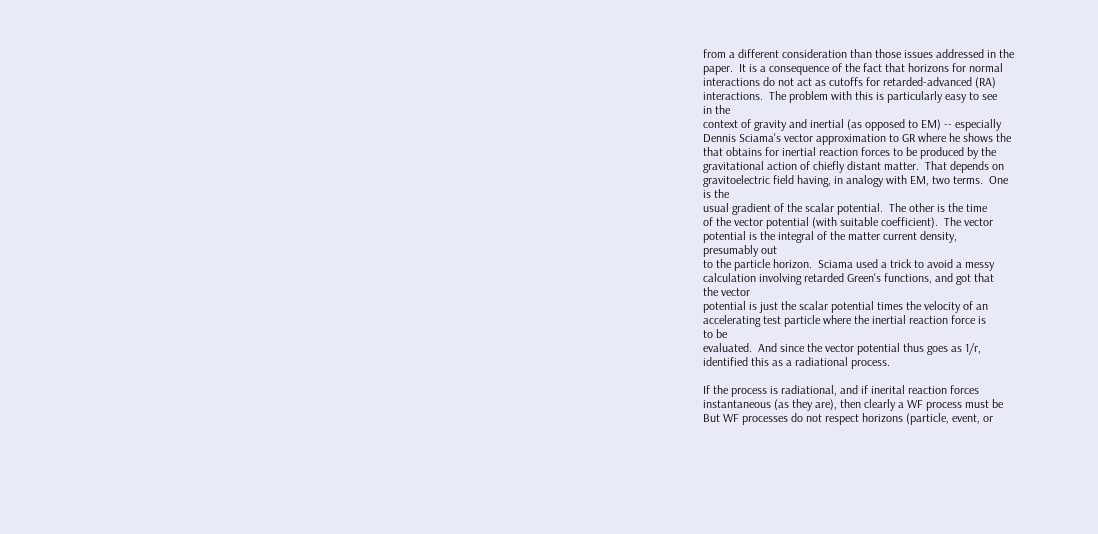from a different consideration than those issues addressed in the
paper.  It is a consequence of the fact that horizons for normal
interactions do not act as cutoffs for retarded-advanced (RA)
interactions.  The problem with this is particularly easy to see
in the
context of gravity and inertial (as opposed to EM) -- especially
Dennis Sciama's vector approximation to GR where he shows the
that obtains for inertial reaction forces to be produced by the
gravitational action of chiefly distant matter.  That depends on
gravitoelectric field having, in analogy with EM, two terms.  One
is the
usual gradient of the scalar potential.  The other is the time
of the vector potential (with suitable coefficient).  The vector
potential is the integral of the matter current density,
presumably out
to the particle horizon.  Sciama used a trick to avoid a messy
calculation involving retarded Green's functions, and got that
the vector
potential is just the scalar potential times the velocity of an
accelerating test particle where the inertial reaction force is
to be
evaluated.  And since the vector potential thus goes as 1/r,
identified this as a radiational process.

If the process is radiational, and if inerital reaction forces
instantaneous (as they are), then clearly a WF process must be
But WF processes do not respect horizons (particle, event, or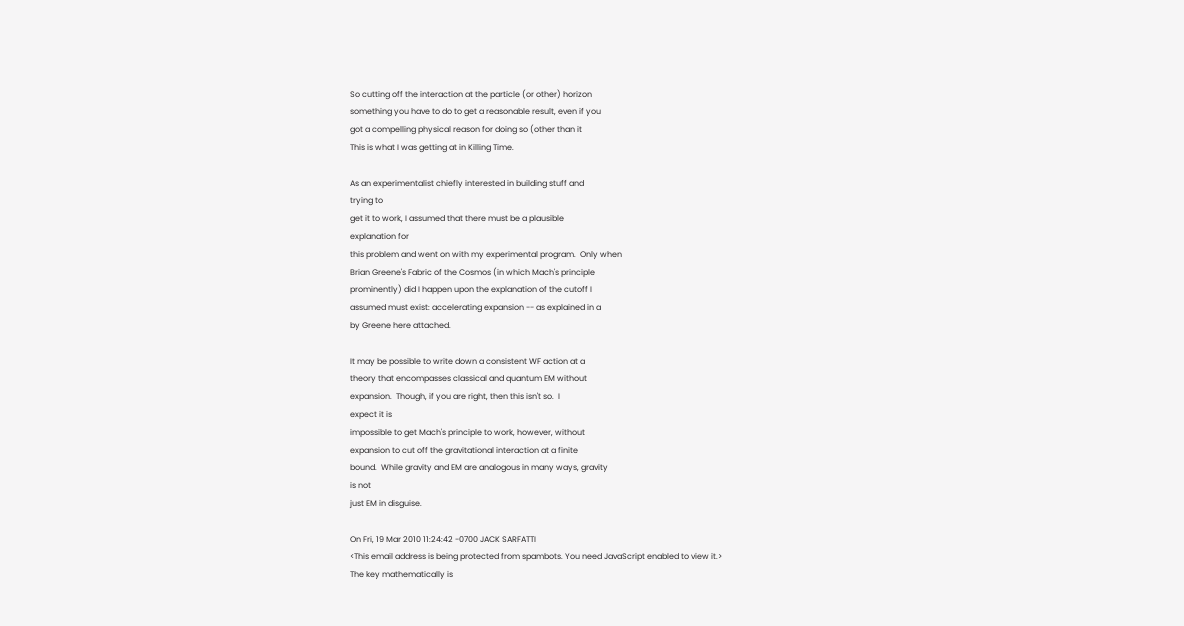So cutting off the interaction at the particle (or other) horizon
something you have to do to get a reasonable result, even if you
got a compelling physical reason for doing so (other than it
This is what I was getting at in Killing Time.

As an experimentalist chiefly interested in building stuff and
trying to
get it to work, I assumed that there must be a plausible
explanation for
this problem and went on with my experimental program.  Only when
Brian Greene's Fabric of the Cosmos (in which Mach's principle
prominently) did I happen upon the explanation of the cutoff I
assumed must exist: accelerating expansion -- as explained in a
by Greene here attached.

It may be possible to write down a consistent WF action at a
theory that encompasses classical and quantum EM without
expansion.  Though, if you are right, then this isn't so.  I
expect it is
impossible to get Mach's principle to work, however, without
expansion to cut off the gravitational interaction at a finite
bound.  While gravity and EM are analogous in many ways, gravity
is not
just EM in disguise.

On Fri, 19 Mar 2010 11:24:42 -0700 JACK SARFATTI
<This email address is being protected from spambots. You need JavaScript enabled to view it.>
The key mathematically is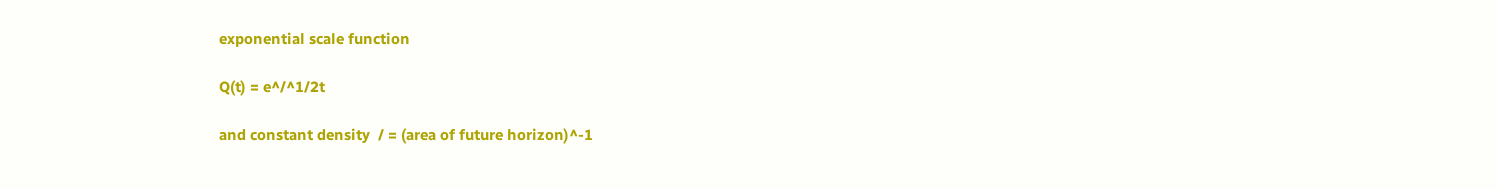exponential scale function

Q(t) = e^/^1/2t

and constant density  / = (area of future horizon)^-1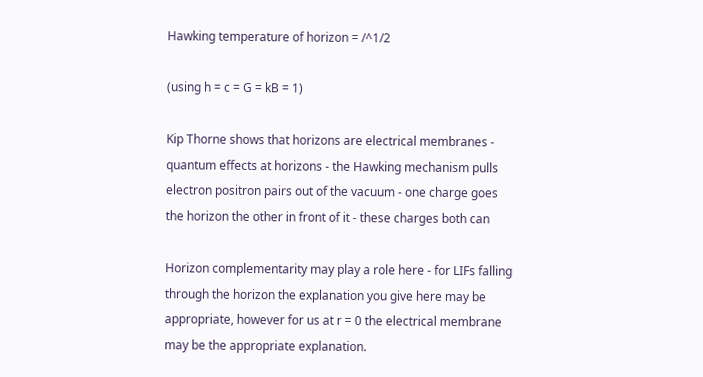Hawking temperature of horizon = /^1/2

(using h = c = G = kB = 1)

Kip Thorne shows that horizons are electrical membranes -
quantum effects at horizons - the Hawking mechanism pulls
electron positron pairs out of the vacuum - one charge goes
the horizon the other in front of it - these charges both can

Horizon complementarity may play a role here - for LIFs falling
through the horizon the explanation you give here may be
appropriate, however for us at r = 0 the electrical membrane
may be the appropriate explanation.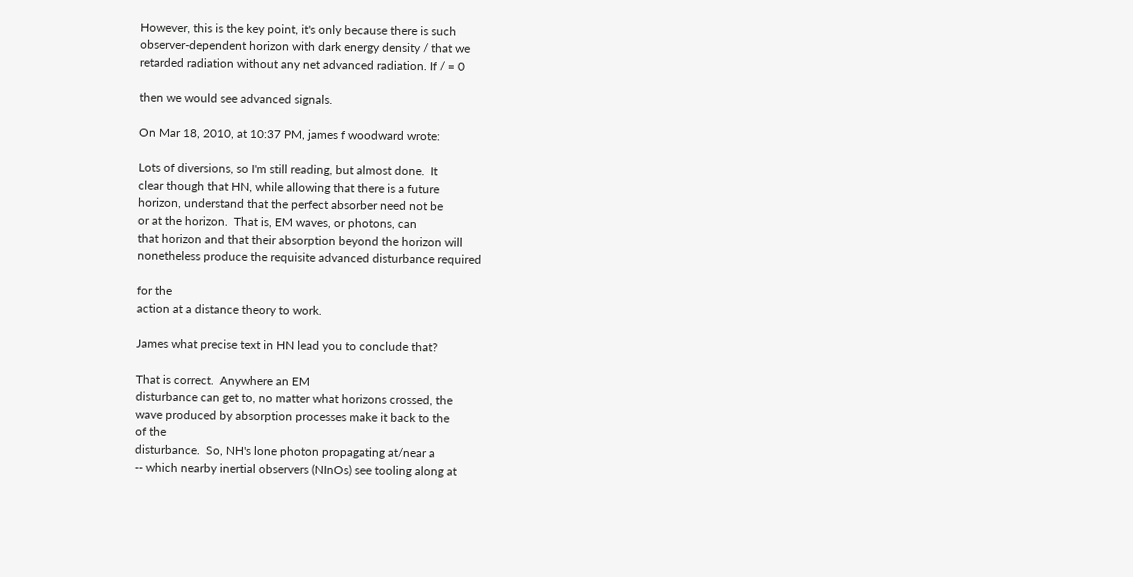However, this is the key point, it's only because there is such
observer-dependent horizon with dark energy density / that we
retarded radiation without any net advanced radiation. If / = 0

then we would see advanced signals.

On Mar 18, 2010, at 10:37 PM, james f woodward wrote:

Lots of diversions, so I'm still reading, but almost done.  It
clear though that HN, while allowing that there is a future
horizon, understand that the perfect absorber need not be
or at the horizon.  That is, EM waves, or photons, can
that horizon and that their absorption beyond the horizon will
nonetheless produce the requisite advanced disturbance required

for the
action at a distance theory to work.

James what precise text in HN lead you to conclude that?

That is correct.  Anywhere an EM
disturbance can get to, no matter what horizons crossed, the
wave produced by absorption processes make it back to the
of the
disturbance.  So, NH's lone photon propagating at/near a
-- which nearby inertial observers (NInOs) see tooling along at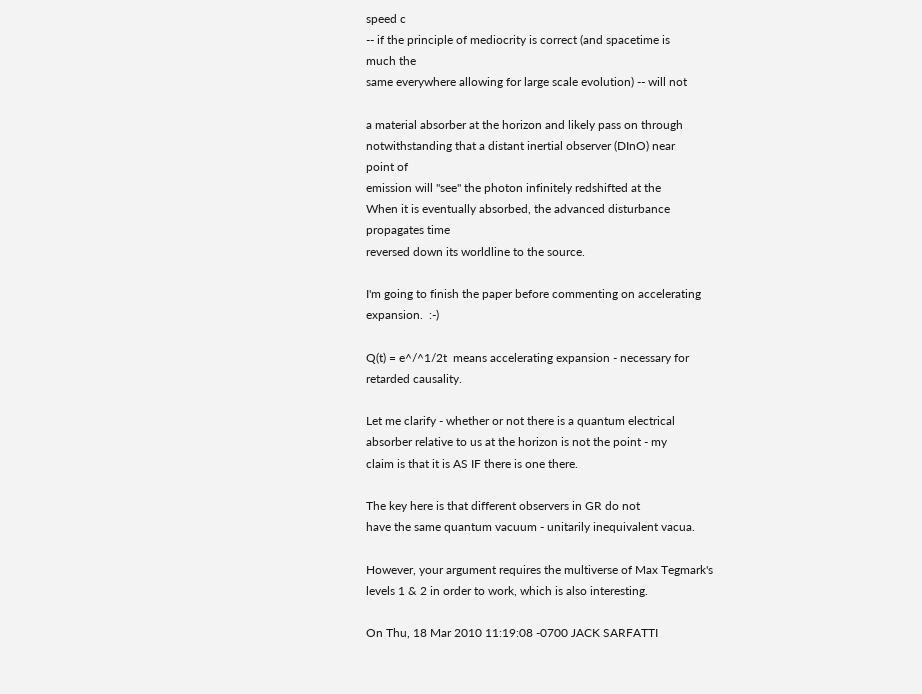speed c
-- if the principle of mediocrity is correct (and spacetime is
much the
same everywhere allowing for large scale evolution) -- will not

a material absorber at the horizon and likely pass on through
notwithstanding that a distant inertial observer (DInO) near
point of
emission will "see" the photon infinitely redshifted at the
When it is eventually absorbed, the advanced disturbance
propagates time
reversed down its worldline to the source.

I'm going to finish the paper before commenting on accelerating
expansion.  :-)

Q(t) = e^/^1/2t  means accelerating expansion - necessary for
retarded causality.

Let me clarify - whether or not there is a quantum electrical
absorber relative to us at the horizon is not the point - my
claim is that it is AS IF there is one there.

The key here is that different observers in GR do not
have the same quantum vacuum - unitarily inequivalent vacua.

However, your argument requires the multiverse of Max Tegmark's
levels 1 & 2 in order to work, which is also interesting.

On Thu, 18 Mar 2010 11:19:08 -0700 JACK SARFATTI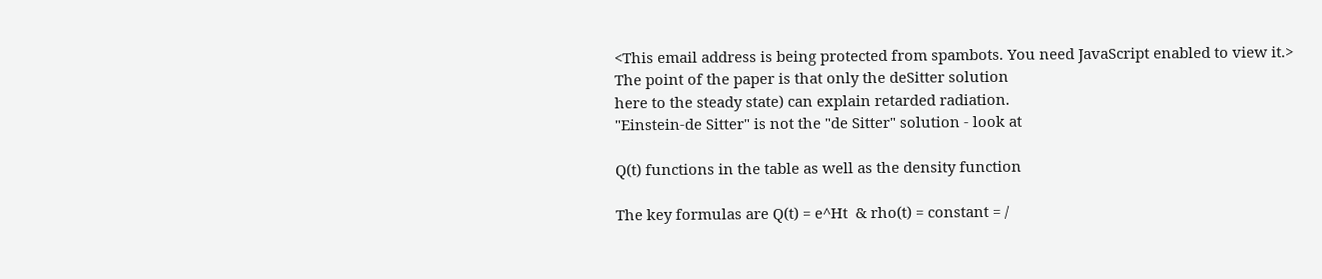<This email address is being protected from spambots. You need JavaScript enabled to view it.>
The point of the paper is that only the deSitter solution
here to the steady state) can explain retarded radiation.
"Einstein-de Sitter" is not the "de Sitter" solution - look at

Q(t) functions in the table as well as the density function

The key formulas are Q(t) = e^Ht  & rho(t) = constant = /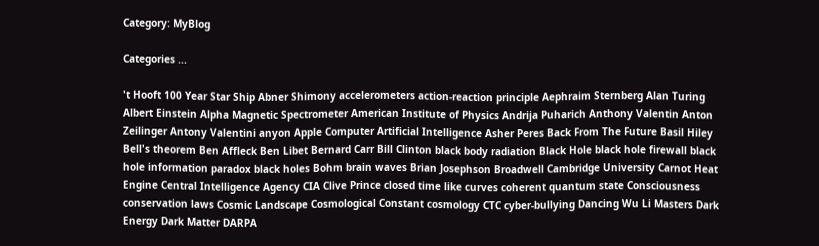Category: MyBlog

Categories ...

't Hooft 100 Year Star Ship Abner Shimony accelerometers action-reaction principle Aephraim Sternberg Alan Turing Albert Einstein Alpha Magnetic Spectrometer American Institute of Physics Andrija Puharich Anthony Valentin Anton Zeilinger Antony Valentini anyon Apple Computer Artificial Intelligence Asher Peres Back From The Future Basil Hiley Bell's theorem Ben Affleck Ben Libet Bernard Carr Bill Clinton black body radiation Black Hole black hole firewall black hole information paradox black holes Bohm brain waves Brian Josephson Broadwell Cambridge University Carnot Heat Engine Central Intelligence Agency CIA Clive Prince closed time like curves coherent quantum state Consciousness conservation laws Cosmic Landscape Cosmological Constant cosmology CTC cyber-bullying Dancing Wu Li Masters Dark Energy Dark Matter DARPA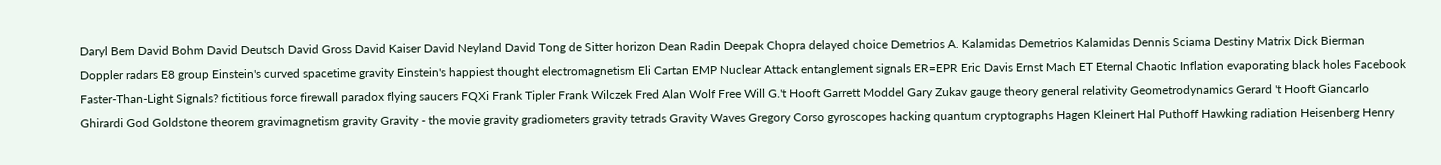Daryl Bem David Bohm David Deutsch David Gross David Kaiser David Neyland David Tong de Sitter horizon Dean Radin Deepak Chopra delayed choice Demetrios A. Kalamidas Demetrios Kalamidas Dennis Sciama Destiny Matrix Dick Bierman Doppler radars E8 group Einstein's curved spacetime gravity Einstein's happiest thought electromagnetism Eli Cartan EMP Nuclear Attack entanglement signals ER=EPR Eric Davis Ernst Mach ET Eternal Chaotic Inflation evaporating black holes Facebook Faster-Than-Light Signals? fictitious force firewall paradox flying saucers FQXi Frank Tipler Frank Wilczek Fred Alan Wolf Free Will G.'t Hooft Garrett Moddel Gary Zukav gauge theory general relativity Geometrodynamics Gerard 't Hooft Giancarlo Ghirardi God Goldstone theorem gravimagnetism gravity Gravity - the movie gravity gradiometers gravity tetrads Gravity Waves Gregory Corso gyroscopes hacking quantum cryptographs Hagen Kleinert Hal Puthoff Hawking radiation Heisenberg Henry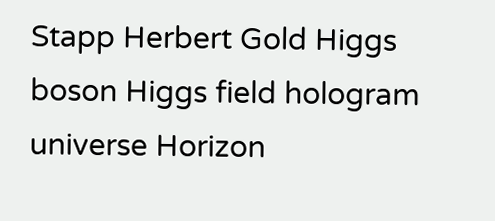Stapp Herbert Gold Higgs boson Higgs field hologram universe Horizon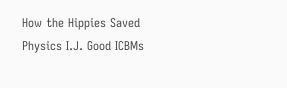How the Hippies Saved Physics I.J. Good ICBMs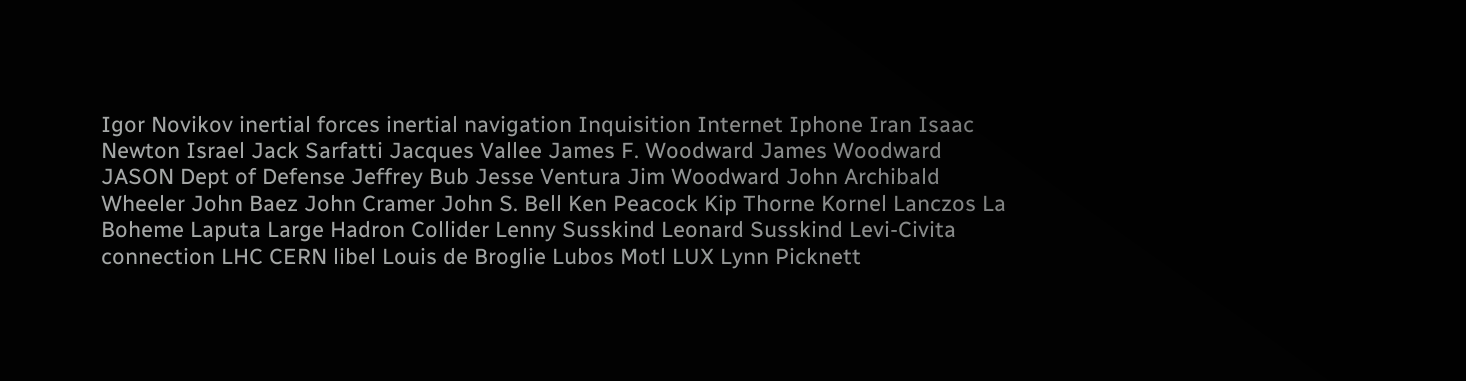Igor Novikov inertial forces inertial navigation Inquisition Internet Iphone Iran Isaac Newton Israel Jack Sarfatti Jacques Vallee James F. Woodward James Woodward JASON Dept of Defense Jeffrey Bub Jesse Ventura Jim Woodward John Archibald Wheeler John Baez John Cramer John S. Bell Ken Peacock Kip Thorne Kornel Lanczos La Boheme Laputa Large Hadron Collider Lenny Susskind Leonard Susskind Levi-Civita connection LHC CERN libel Louis de Broglie Lubos Motl LUX Lynn Picknett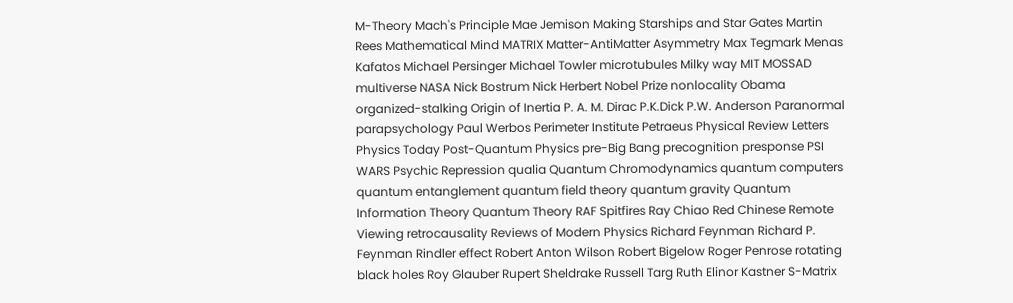M-Theory Mach's Principle Mae Jemison Making Starships and Star Gates Martin Rees Mathematical Mind MATRIX Matter-AntiMatter Asymmetry Max Tegmark Menas Kafatos Michael Persinger Michael Towler microtubules Milky way MIT MOSSAD multiverse NASA Nick Bostrum Nick Herbert Nobel Prize nonlocality Obama organized-stalking Origin of Inertia P. A. M. Dirac P.K.Dick P.W. Anderson Paranormal parapsychology Paul Werbos Perimeter Institute Petraeus Physical Review Letters Physics Today Post-Quantum Physics pre-Big Bang precognition presponse PSI WARS Psychic Repression qualia Quantum Chromodynamics quantum computers quantum entanglement quantum field theory quantum gravity Quantum Information Theory Quantum Theory RAF Spitfires Ray Chiao Red Chinese Remote Viewing retrocausality Reviews of Modern Physics Richard Feynman Richard P. Feynman Rindler effect Robert Anton Wilson Robert Bigelow Roger Penrose rotating black holes Roy Glauber Rupert Sheldrake Russell Targ Ruth Elinor Kastner S-Matrix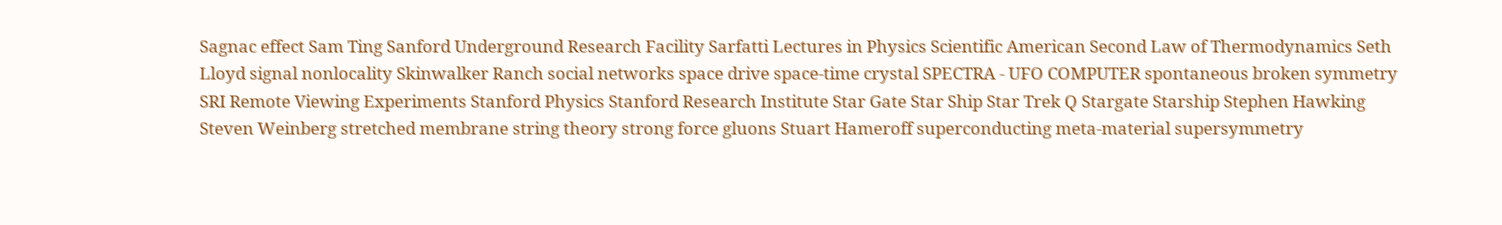Sagnac effect Sam Ting Sanford Underground Research Facility Sarfatti Lectures in Physics Scientific American Second Law of Thermodynamics Seth Lloyd signal nonlocality Skinwalker Ranch social networks space drive space-time crystal SPECTRA - UFO COMPUTER spontaneous broken symmetry SRI Remote Viewing Experiments Stanford Physics Stanford Research Institute Star Gate Star Ship Star Trek Q Stargate Starship Stephen Hawking Steven Weinberg stretched membrane string theory strong force gluons Stuart Hameroff superconducting meta-material supersymmetry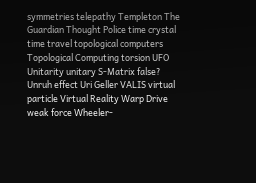symmetries telepathy Templeton The Guardian Thought Police time crystal time travel topological computers Topological Computing torsion UFO Unitarity unitary S-Matrix false? Unruh effect Uri Geller VALIS virtual particle Virtual Reality Warp Drive weak force Wheeler-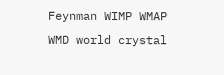Feynman WIMP WMAP WMD world crystal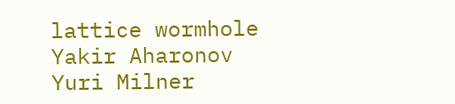lattice wormhole Yakir Aharonov Yuri Milner